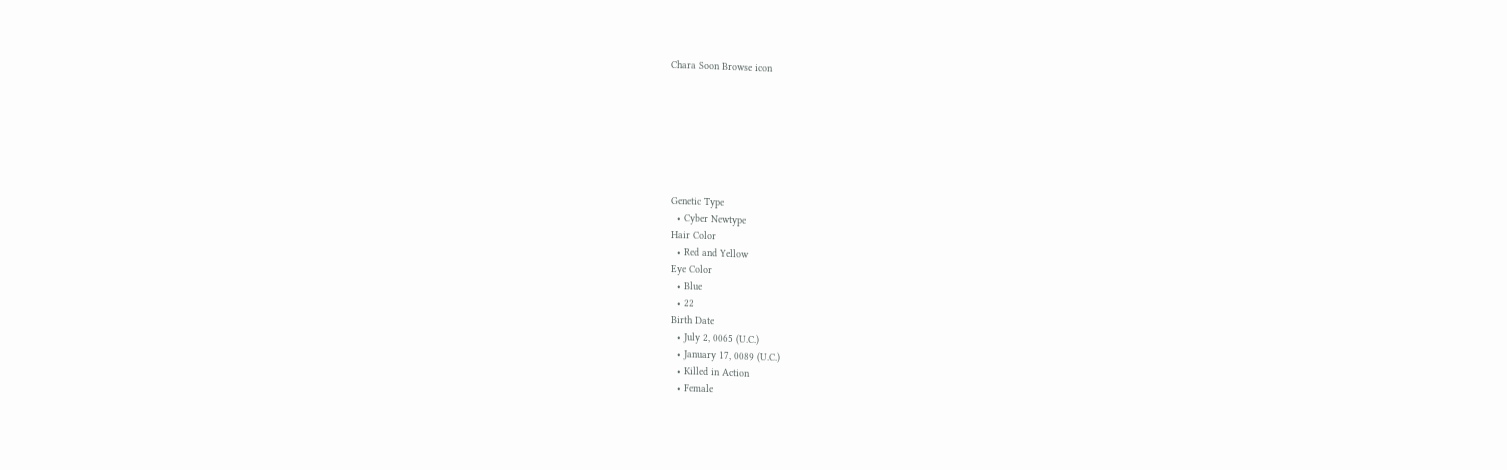Chara Soon Browse icon







Genetic Type
  • Cyber Newtype
Hair Color
  • Red and Yellow
Eye Color
  • Blue
  • 22
Birth Date
  • July 2, 0065 (U.C.)
  • January 17, 0089 (U.C.)
  • Killed in Action
  • Female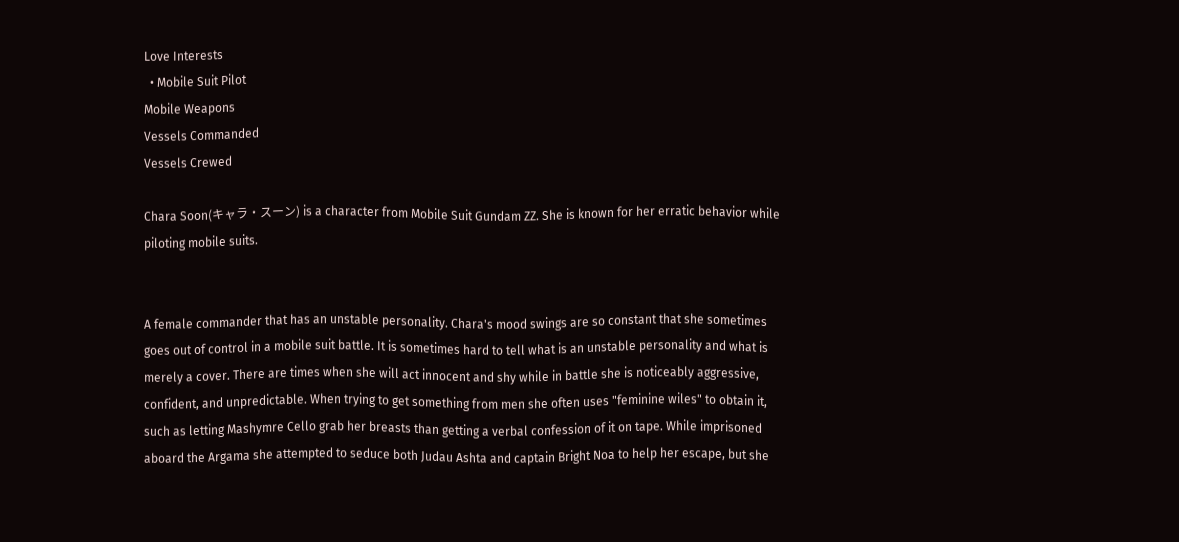Love Interests
  • Mobile Suit Pilot
Mobile Weapons
Vessels Commanded
Vessels Crewed

Chara Soon(キャラ・スーン) is a character from Mobile Suit Gundam ZZ. She is known for her erratic behavior while piloting mobile suits.


A female commander that has an unstable personality. Chara's mood swings are so constant that she sometimes goes out of control in a mobile suit battle. It is sometimes hard to tell what is an unstable personality and what is merely a cover. There are times when she will act innocent and shy while in battle she is noticeably aggressive, confident, and unpredictable. When trying to get something from men she often uses "feminine wiles" to obtain it, such as letting Mashymre Cello grab her breasts than getting a verbal confession of it on tape. While imprisoned aboard the Argama she attempted to seduce both Judau Ashta and captain Bright Noa to help her escape, but she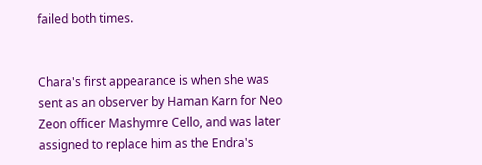failed both times.


Chara's first appearance is when she was sent as an observer by Haman Karn for Neo Zeon officer Mashymre Cello, and was later assigned to replace him as the Endra's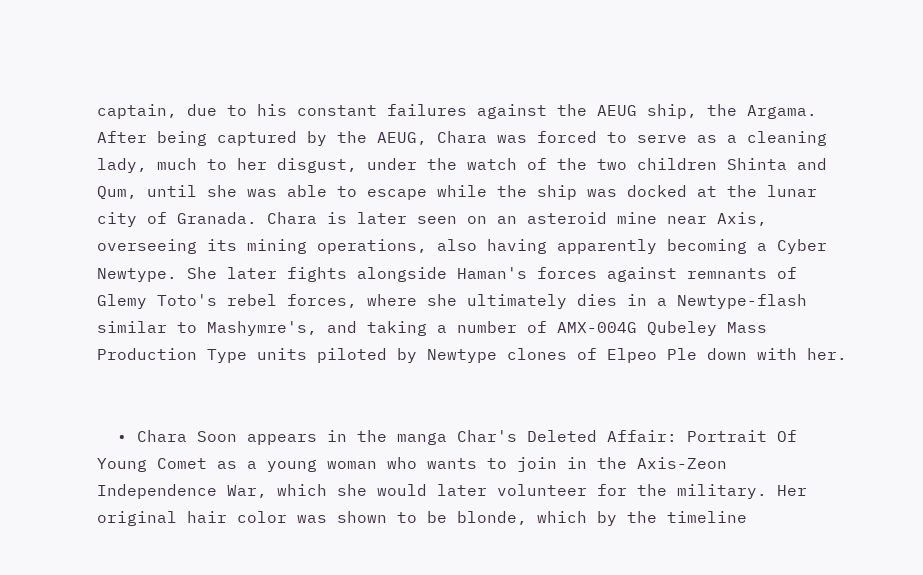captain, due to his constant failures against the AEUG ship, the Argama. After being captured by the AEUG, Chara was forced to serve as a cleaning lady, much to her disgust, under the watch of the two children Shinta and Qum, until she was able to escape while the ship was docked at the lunar city of Granada. Chara is later seen on an asteroid mine near Axis, overseeing its mining operations, also having apparently becoming a Cyber Newtype. She later fights alongside Haman's forces against remnants of Glemy Toto's rebel forces, where she ultimately dies in a Newtype-flash similar to Mashymre's, and taking a number of AMX-004G Qubeley Mass Production Type units piloted by Newtype clones of Elpeo Ple down with her.


  • Chara Soon appears in the manga Char's Deleted Affair: Portrait Of Young Comet as a young woman who wants to join in the Axis-Zeon Independence War, which she would later volunteer for the military. Her original hair color was shown to be blonde, which by the timeline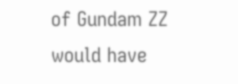of Gundam ZZ would have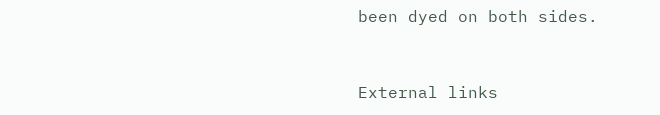been dyed on both sides.


External links